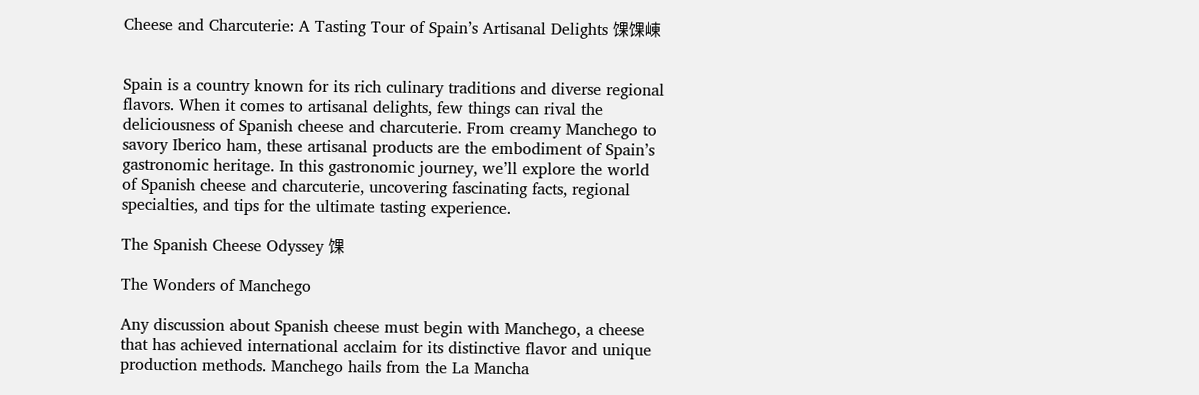Cheese and Charcuterie: A Tasting Tour of Spain’s Artisanal Delights 馃馃崠


Spain is a country known for its rich culinary traditions and diverse regional flavors. When it comes to artisanal delights, few things can rival the deliciousness of Spanish cheese and charcuterie. From creamy Manchego to savory Iberico ham, these artisanal products are the embodiment of Spain’s gastronomic heritage. In this gastronomic journey, we’ll explore the world of Spanish cheese and charcuterie, uncovering fascinating facts, regional specialties, and tips for the ultimate tasting experience.

The Spanish Cheese Odyssey 馃

The Wonders of Manchego

Any discussion about Spanish cheese must begin with Manchego, a cheese that has achieved international acclaim for its distinctive flavor and unique production methods. Manchego hails from the La Mancha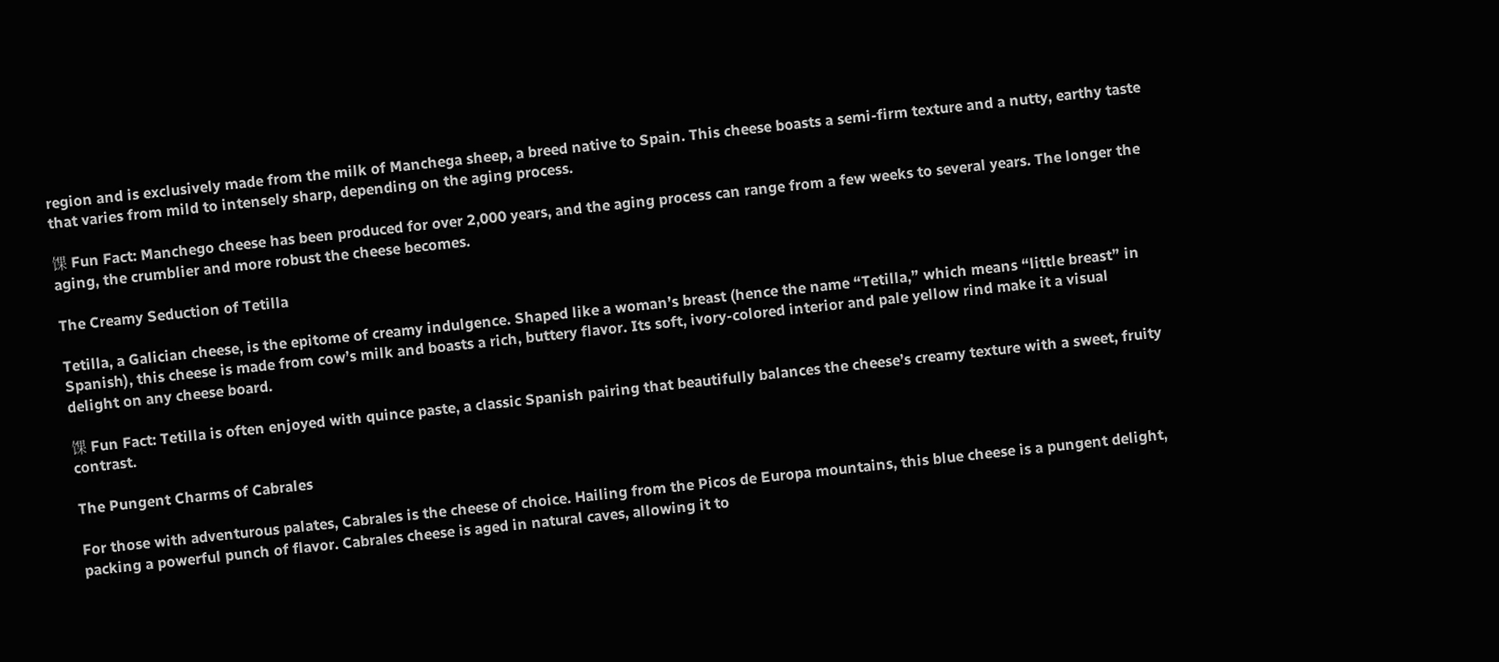region and is exclusively made from the milk of Manchega sheep, a breed native to Spain. This cheese boasts a semi-firm texture and a nutty, earthy taste that varies from mild to intensely sharp, depending on the aging process.

馃 Fun Fact: Manchego cheese has been produced for over 2,000 years, and the aging process can range from a few weeks to several years. The longer the aging, the crumblier and more robust the cheese becomes.

The Creamy Seduction of Tetilla

Tetilla, a Galician cheese, is the epitome of creamy indulgence. Shaped like a woman’s breast (hence the name “Tetilla,” which means “little breast” in Spanish), this cheese is made from cow’s milk and boasts a rich, buttery flavor. Its soft, ivory-colored interior and pale yellow rind make it a visual delight on any cheese board.

馃 Fun Fact: Tetilla is often enjoyed with quince paste, a classic Spanish pairing that beautifully balances the cheese’s creamy texture with a sweet, fruity contrast.

The Pungent Charms of Cabrales

For those with adventurous palates, Cabrales is the cheese of choice. Hailing from the Picos de Europa mountains, this blue cheese is a pungent delight, packing a powerful punch of flavor. Cabrales cheese is aged in natural caves, allowing it to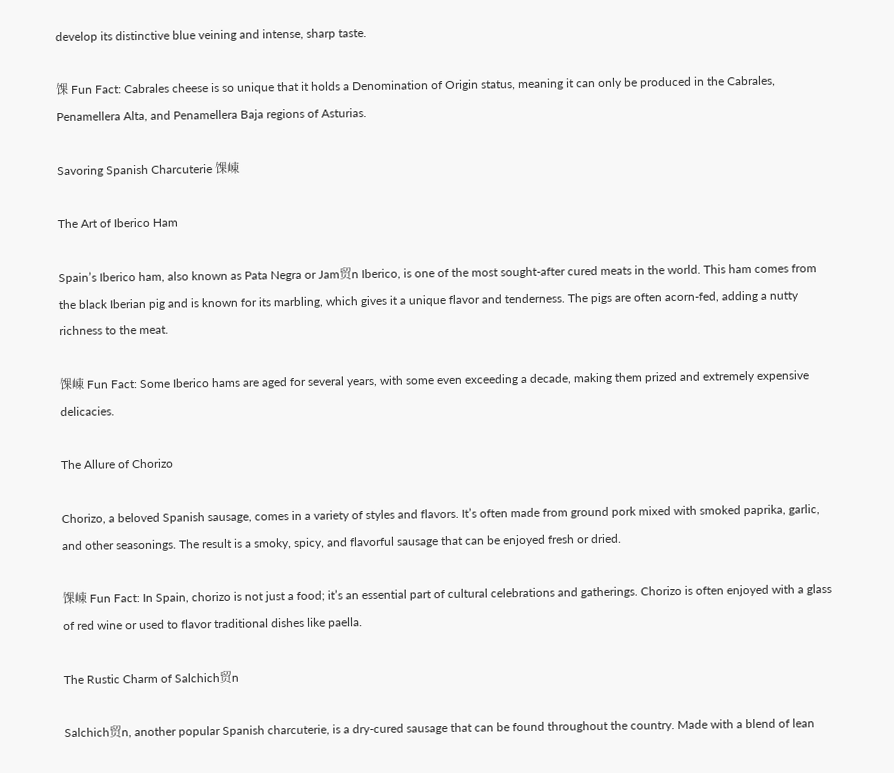develop its distinctive blue veining and intense, sharp taste.

馃 Fun Fact: Cabrales cheese is so unique that it holds a Denomination of Origin status, meaning it can only be produced in the Cabrales, Penamellera Alta, and Penamellera Baja regions of Asturias.

Savoring Spanish Charcuterie 馃崠

The Art of Iberico Ham

Spain’s Iberico ham, also known as Pata Negra or Jam贸n Iberico, is one of the most sought-after cured meats in the world. This ham comes from the black Iberian pig and is known for its marbling, which gives it a unique flavor and tenderness. The pigs are often acorn-fed, adding a nutty richness to the meat.

馃崠 Fun Fact: Some Iberico hams are aged for several years, with some even exceeding a decade, making them prized and extremely expensive delicacies.

The Allure of Chorizo

Chorizo, a beloved Spanish sausage, comes in a variety of styles and flavors. It’s often made from ground pork mixed with smoked paprika, garlic, and other seasonings. The result is a smoky, spicy, and flavorful sausage that can be enjoyed fresh or dried.

馃崠 Fun Fact: In Spain, chorizo is not just a food; it’s an essential part of cultural celebrations and gatherings. Chorizo is often enjoyed with a glass of red wine or used to flavor traditional dishes like paella.

The Rustic Charm of Salchich贸n

Salchich贸n, another popular Spanish charcuterie, is a dry-cured sausage that can be found throughout the country. Made with a blend of lean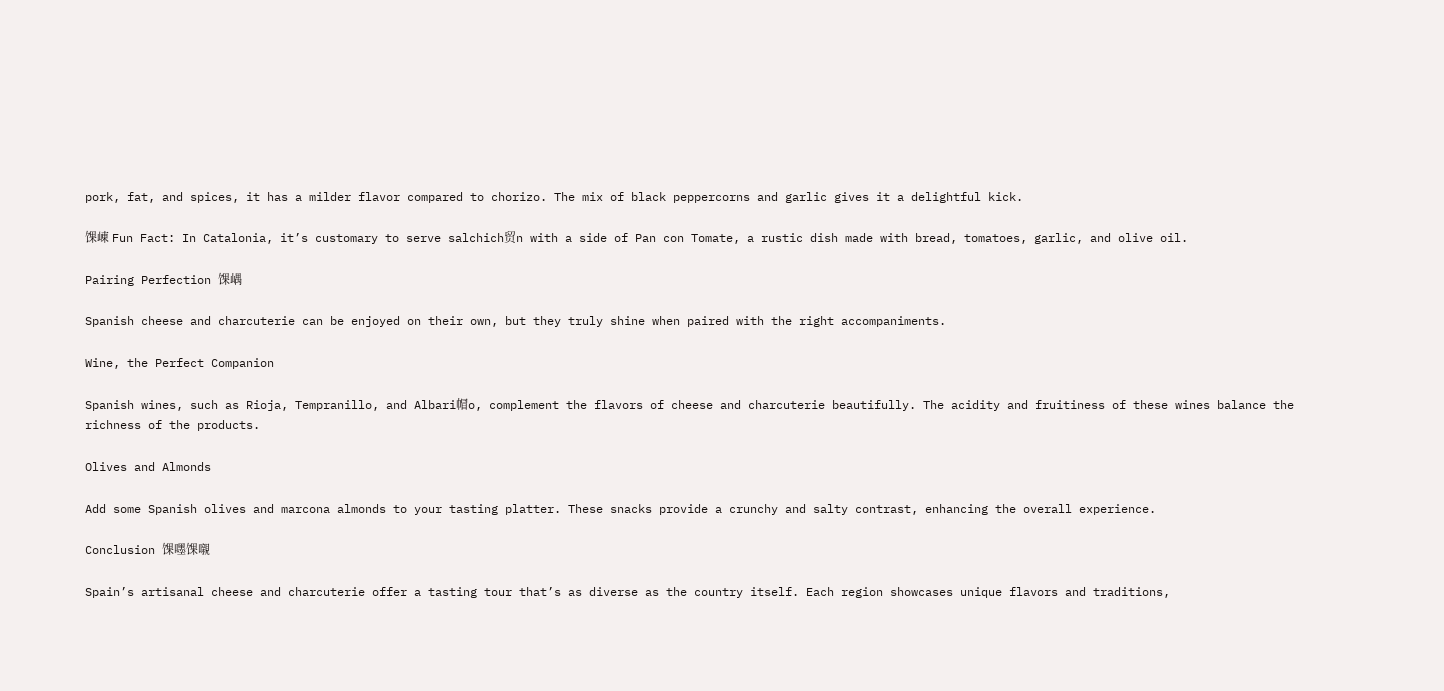pork, fat, and spices, it has a milder flavor compared to chorizo. The mix of black peppercorns and garlic gives it a delightful kick.

馃崠 Fun Fact: In Catalonia, it’s customary to serve salchich贸n with a side of Pan con Tomate, a rustic dish made with bread, tomatoes, garlic, and olive oil.

Pairing Perfection 馃嵎

Spanish cheese and charcuterie can be enjoyed on their own, but they truly shine when paired with the right accompaniments.

Wine, the Perfect Companion

Spanish wines, such as Rioja, Tempranillo, and Albari帽o, complement the flavors of cheese and charcuterie beautifully. The acidity and fruitiness of these wines balance the richness of the products.

Olives and Almonds

Add some Spanish olives and marcona almonds to your tasting platter. These snacks provide a crunchy and salty contrast, enhancing the overall experience.

Conclusion 馃嚜馃嚫

Spain’s artisanal cheese and charcuterie offer a tasting tour that’s as diverse as the country itself. Each region showcases unique flavors and traditions,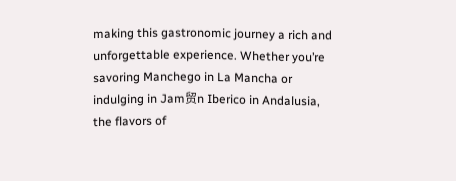making this gastronomic journey a rich and unforgettable experience. Whether you’re savoring Manchego in La Mancha or indulging in Jam贸n Iberico in Andalusia, the flavors of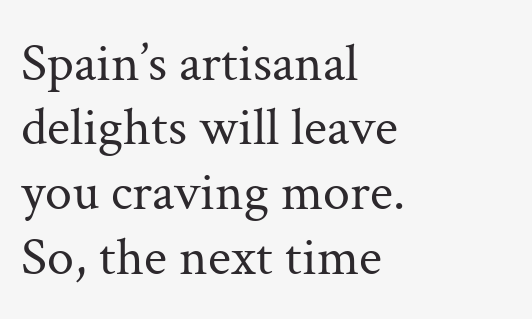Spain’s artisanal delights will leave you craving more. So, the next time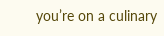you’re on a culinary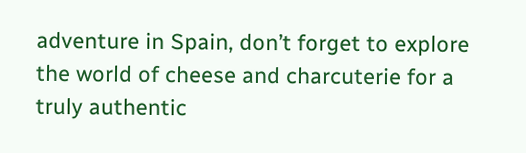adventure in Spain, don’t forget to explore the world of cheese and charcuterie for a truly authentic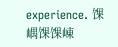experience. 馃嵎馃馃崠